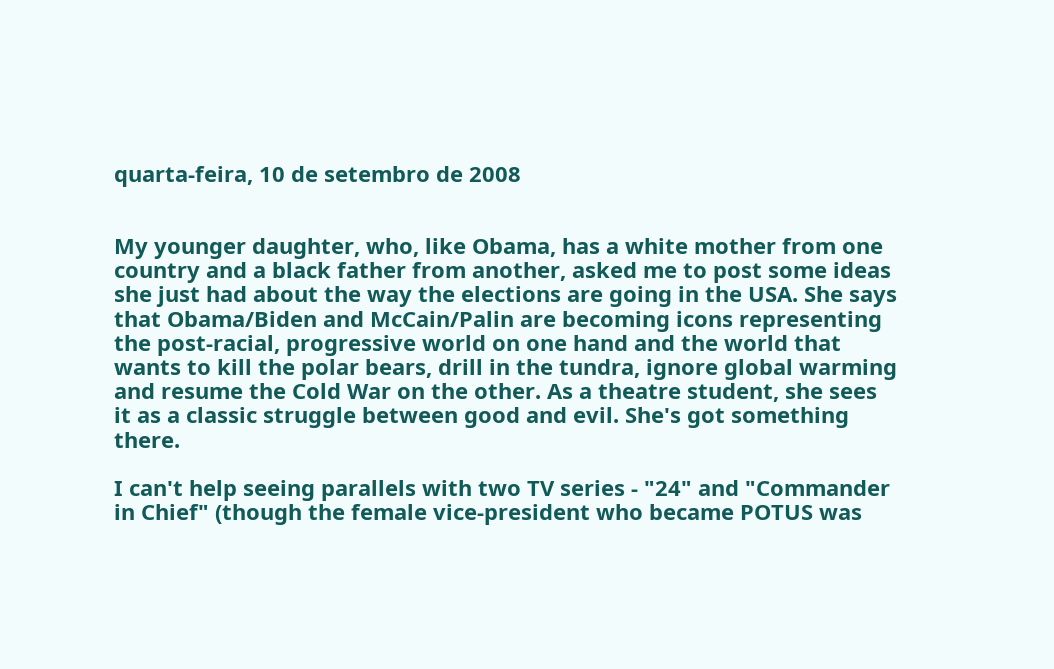quarta-feira, 10 de setembro de 2008


My younger daughter, who, like Obama, has a white mother from one country and a black father from another, asked me to post some ideas she just had about the way the elections are going in the USA. She says that Obama/Biden and McCain/Palin are becoming icons representing the post-racial, progressive world on one hand and the world that wants to kill the polar bears, drill in the tundra, ignore global warming and resume the Cold War on the other. As a theatre student, she sees it as a classic struggle between good and evil. She's got something there.

I can't help seeing parallels with two TV series - "24" and "Commander in Chief" (though the female vice-president who became POTUS was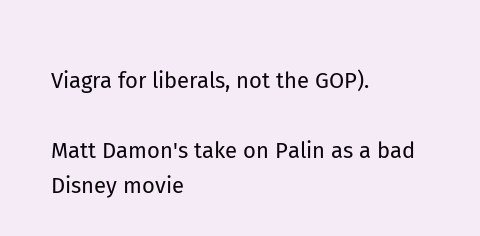Viagra for liberals, not the GOP).

Matt Damon's take on Palin as a bad Disney movie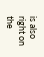is also right on the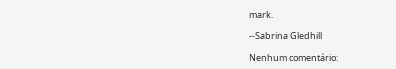mark.

--Sabrina Gledhill

Nenhum comentário: